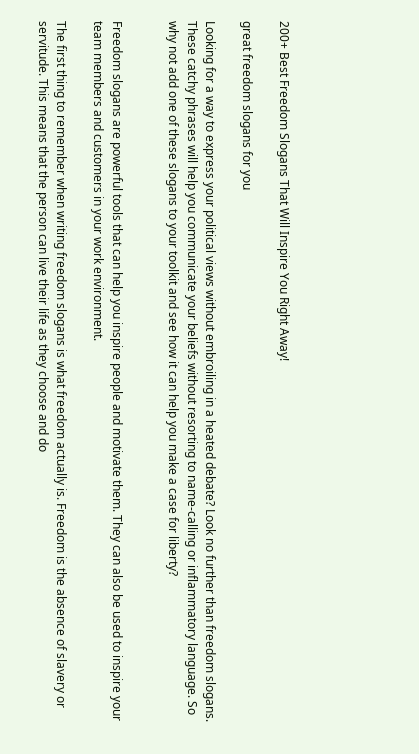200+ Best Freedom Slogans That Will Inspire You Right Away!

great freedom slogans for you

Looking for a way to express your political views without embroiling in a heated debate? Look no further than freedom slogans. These catchy phrases will help you communicate your beliefs without resorting to name-calling or inflammatory language. So why not add one of these slogans to your toolkit and see how it can help you make a case for liberty?


Freedom slogans are powerful tools that can help you inspire people and motivate them. They can also be used to inspire your team members and customers in your work environment.

The first thing to remember when writing freedom slogans is what freedom actually is. Freedom is the absence of slavery or servitude. This means that the person can live their life as they choose and do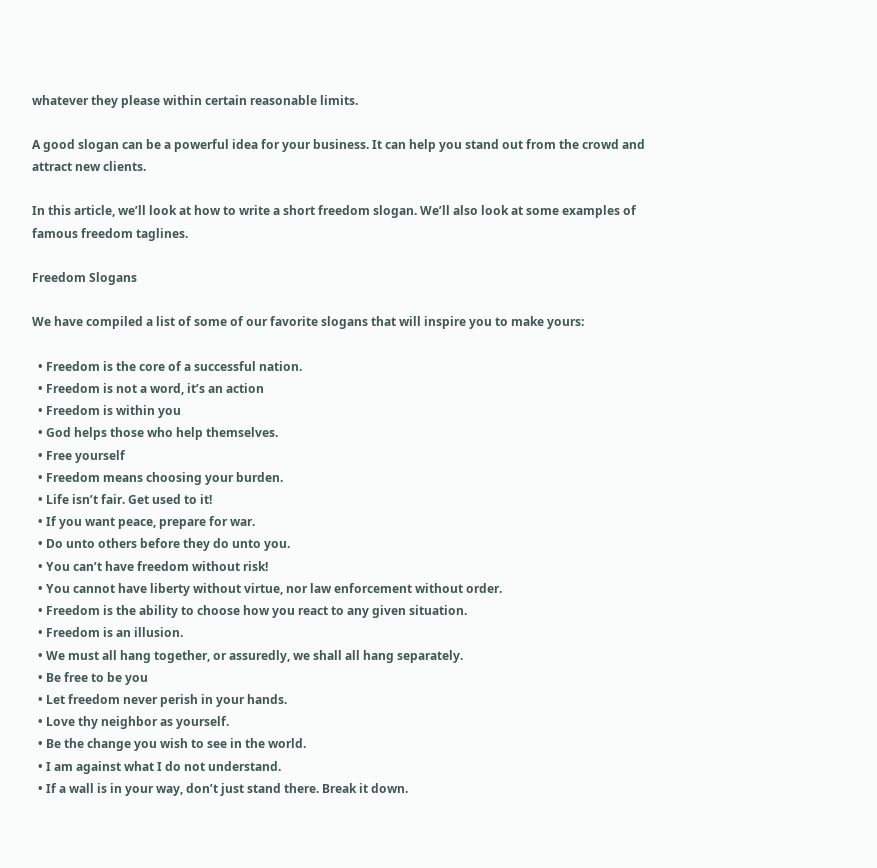whatever they please within certain reasonable limits.

A good slogan can be a powerful idea for your business. It can help you stand out from the crowd and attract new clients.

In this article, we’ll look at how to write a short freedom slogan. We’ll also look at some examples of famous freedom taglines.

Freedom Slogans

We have compiled a list of some of our favorite slogans that will inspire you to make yours:

  • Freedom is the core of a successful nation.
  • Freedom is not a word, it’s an action
  • Freedom is within you
  • God helps those who help themselves.
  • Free yourself
  • Freedom means choosing your burden.
  • Life isn’t fair. Get used to it!
  • If you want peace, prepare for war.
  • Do unto others before they do unto you.
  • You can’t have freedom without risk!
  • You cannot have liberty without virtue, nor law enforcement without order.
  • Freedom is the ability to choose how you react to any given situation.
  • Freedom is an illusion.
  • We must all hang together, or assuredly, we shall all hang separately.
  • Be free to be you
  • Let freedom never perish in your hands.
  • Love thy neighbor as yourself.
  • Be the change you wish to see in the world.
  • I am against what I do not understand.
  • If a wall is in your way, don’t just stand there. Break it down.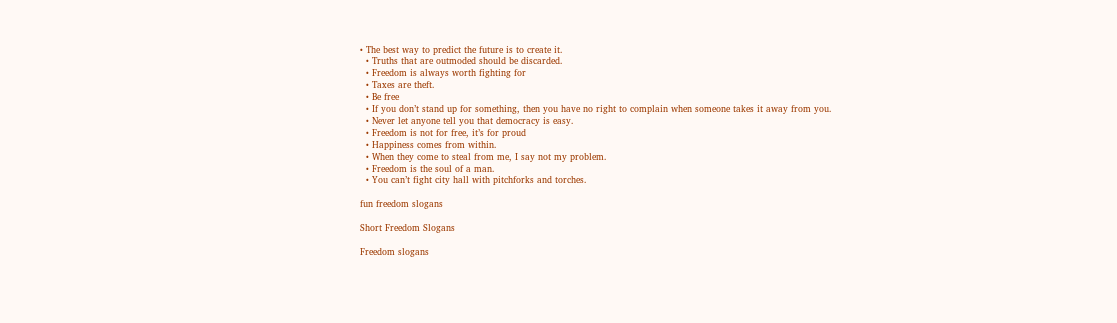• The best way to predict the future is to create it.
  • Truths that are outmoded should be discarded.
  • Freedom is always worth fighting for
  • Taxes are theft.
  • Be free
  • If you don’t stand up for something, then you have no right to complain when someone takes it away from you.
  • Never let anyone tell you that democracy is easy.
  • Freedom is not for free, it’s for proud
  • Happiness comes from within.
  • When they come to steal from me, I say not my problem.
  • Freedom is the soul of a man.
  • You can’t fight city hall with pitchforks and torches.

fun freedom slogans

Short Freedom Slogans

Freedom slogans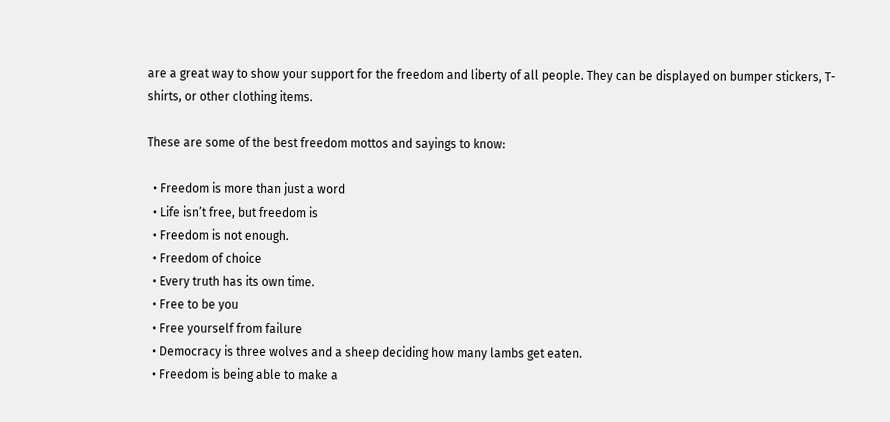are a great way to show your support for the freedom and liberty of all people. They can be displayed on bumper stickers, T-shirts, or other clothing items.

These are some of the best freedom mottos and sayings to know:

  • Freedom is more than just a word
  • Life isn’t free, but freedom is
  • Freedom is not enough.
  • Freedom of choice
  • Every truth has its own time.
  • Free to be you
  • Free yourself from failure
  • Democracy is three wolves and a sheep deciding how many lambs get eaten.
  • Freedom is being able to make a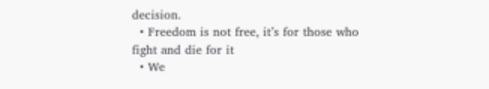decision.
  • Freedom is not free, it’s for those who fight and die for it
  • We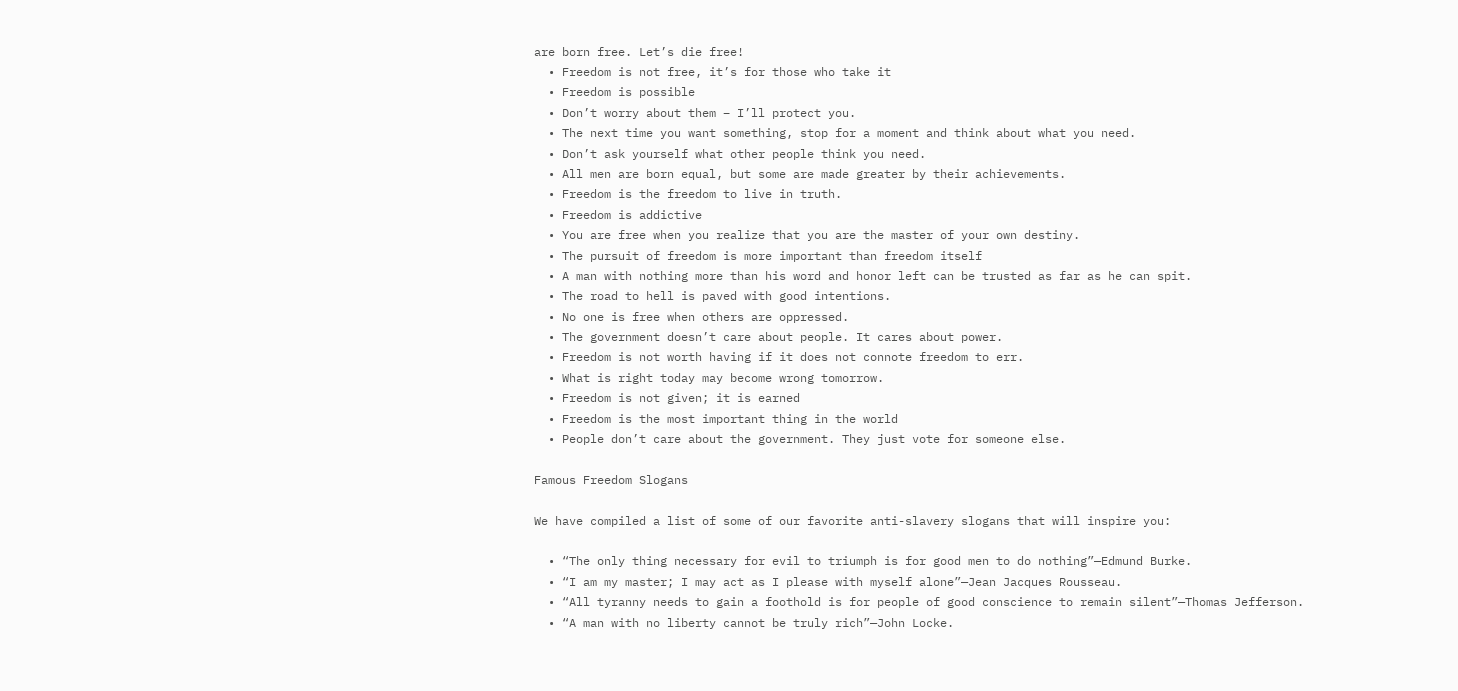are born free. Let’s die free!
  • Freedom is not free, it’s for those who take it
  • Freedom is possible
  • Don’t worry about them – I’ll protect you.
  • The next time you want something, stop for a moment and think about what you need.
  • Don’t ask yourself what other people think you need.
  • All men are born equal, but some are made greater by their achievements.
  • Freedom is the freedom to live in truth.
  • Freedom is addictive
  • You are free when you realize that you are the master of your own destiny.
  • The pursuit of freedom is more important than freedom itself
  • A man with nothing more than his word and honor left can be trusted as far as he can spit.
  • The road to hell is paved with good intentions.
  • No one is free when others are oppressed.
  • The government doesn’t care about people. It cares about power.
  • Freedom is not worth having if it does not connote freedom to err.
  • What is right today may become wrong tomorrow.
  • Freedom is not given; it is earned
  • Freedom is the most important thing in the world
  • People don’t care about the government. They just vote for someone else.

Famous Freedom Slogans

We have compiled a list of some of our favorite anti-slavery slogans that will inspire you:

  • “The only thing necessary for evil to triumph is for good men to do nothing”—Edmund Burke.
  • “I am my master; I may act as I please with myself alone”—Jean Jacques Rousseau.
  • “All tyranny needs to gain a foothold is for people of good conscience to remain silent”—Thomas Jefferson.
  • “A man with no liberty cannot be truly rich”—John Locke.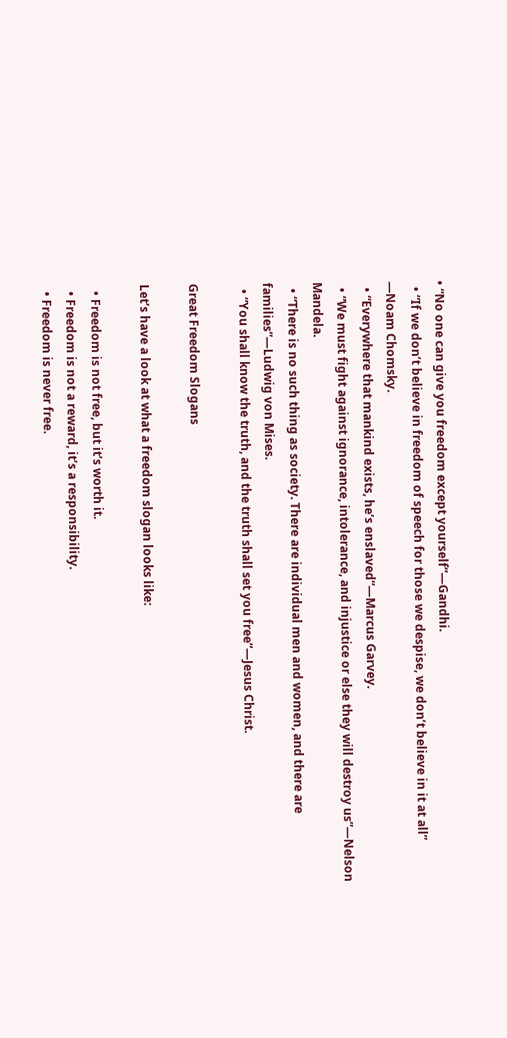• “No one can give you freedom except yourself”—Gandhi.
  • “If we don’t believe in freedom of speech for those we despise, we don’t believe in it at all” —Noam Chomsky.
  • “Everywhere that mankind exists, he’s enslaved”—Marcus Garvey.
  • “We must fight against ignorance, intolerance, and injustice or else they will destroy us”—Nelson Mandela.
  • “There is no such thing as society. There are individual men and women, and there are families”—Ludwig von Mises.
  • “You shall know the truth, and the truth shall set you free”—Jesus Christ.

Great Freedom Slogans

Let’s have a look at what a freedom slogan looks like:

  • Freedom is not free, but it’s worth it.
  • Freedom is not a reward, it’s a responsibility.
  • Freedom is never free.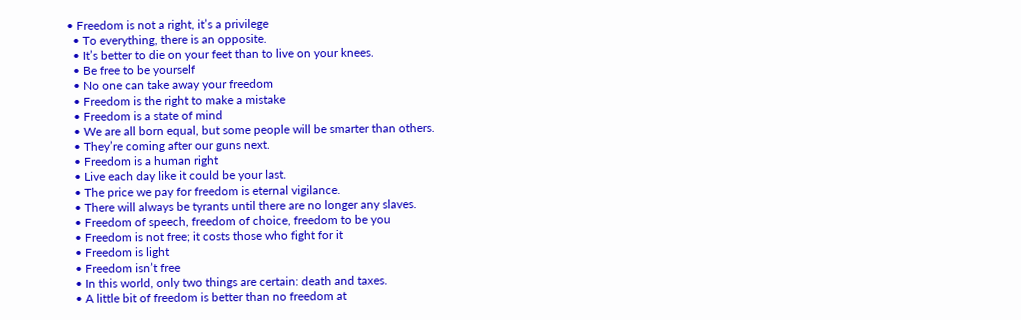• Freedom is not a right, it’s a privilege
  • To everything, there is an opposite.
  • It’s better to die on your feet than to live on your knees.
  • Be free to be yourself
  • No one can take away your freedom
  • Freedom is the right to make a mistake
  • Freedom is a state of mind
  • We are all born equal, but some people will be smarter than others.
  • They’re coming after our guns next.
  • Freedom is a human right
  • Live each day like it could be your last.
  • The price we pay for freedom is eternal vigilance.
  • There will always be tyrants until there are no longer any slaves.
  • Freedom of speech, freedom of choice, freedom to be you
  • Freedom is not free; it costs those who fight for it
  • Freedom is light
  • Freedom isn’t free
  • In this world, only two things are certain: death and taxes.
  • A little bit of freedom is better than no freedom at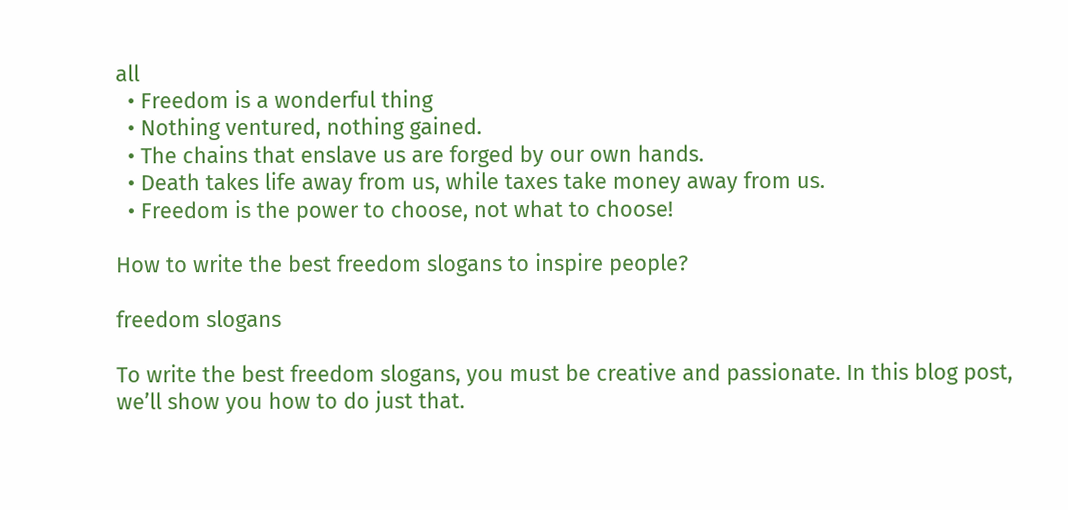all
  • Freedom is a wonderful thing
  • Nothing ventured, nothing gained.
  • The chains that enslave us are forged by our own hands.
  • Death takes life away from us, while taxes take money away from us.
  • Freedom is the power to choose, not what to choose!

How to write the best freedom slogans to inspire people?

freedom slogans

To write the best freedom slogans, you must be creative and passionate. In this blog post, we’ll show you how to do just that.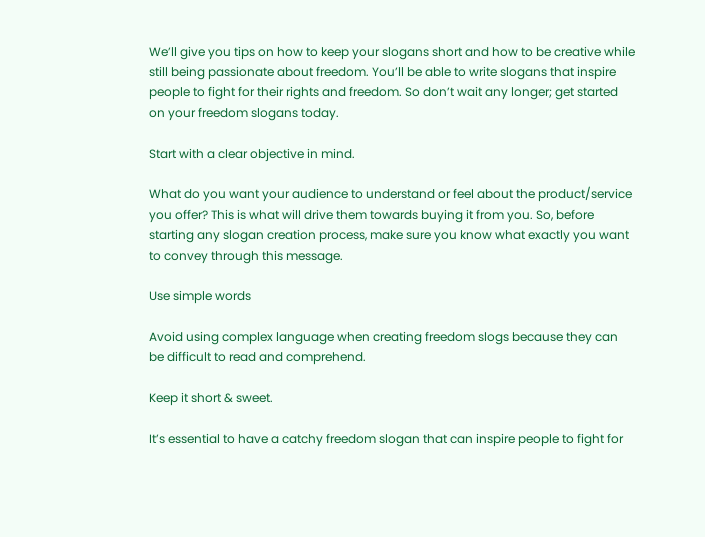We’ll give you tips on how to keep your slogans short and how to be creative while still being passionate about freedom. You’ll be able to write slogans that inspire people to fight for their rights and freedom. So don’t wait any longer; get started on your freedom slogans today.

Start with a clear objective in mind.

What do you want your audience to understand or feel about the product/service you offer? This is what will drive them towards buying it from you. So, before starting any slogan creation process, make sure you know what exactly you want to convey through this message.

Use simple words

Avoid using complex language when creating freedom slogs because they can be difficult to read and comprehend.

Keep it short & sweet.

It’s essential to have a catchy freedom slogan that can inspire people to fight for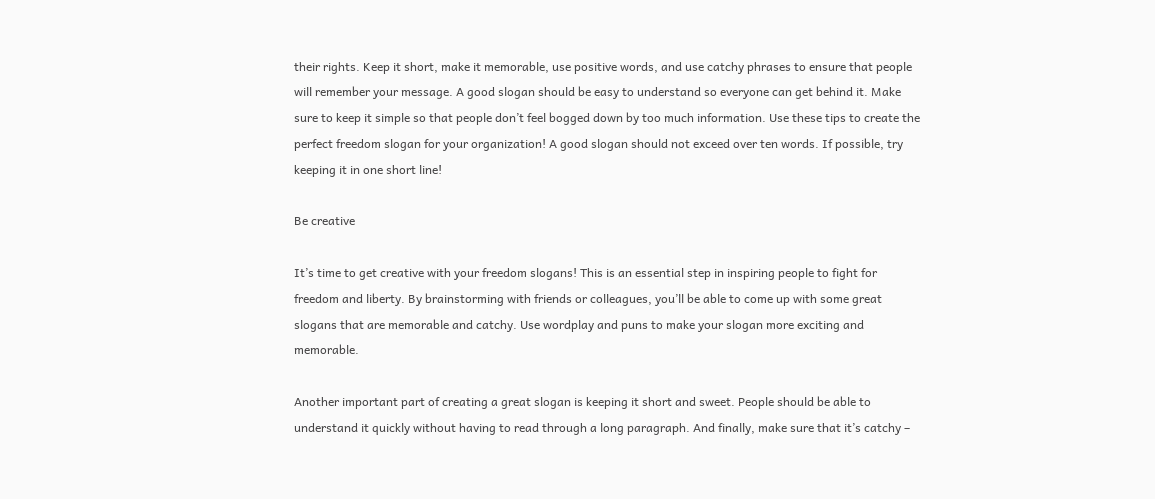their rights. Keep it short, make it memorable, use positive words, and use catchy phrases to ensure that people will remember your message. A good slogan should be easy to understand so everyone can get behind it. Make sure to keep it simple so that people don’t feel bogged down by too much information. Use these tips to create the perfect freedom slogan for your organization! A good slogan should not exceed over ten words. If possible, try keeping it in one short line!

Be creative

It’s time to get creative with your freedom slogans! This is an essential step in inspiring people to fight for freedom and liberty. By brainstorming with friends or colleagues, you’ll be able to come up with some great slogans that are memorable and catchy. Use wordplay and puns to make your slogan more exciting and memorable.

Another important part of creating a great slogan is keeping it short and sweet. People should be able to understand it quickly without having to read through a long paragraph. And finally, make sure that it’s catchy –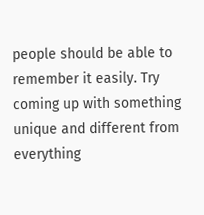people should be able to remember it easily. Try coming up with something unique and different from everything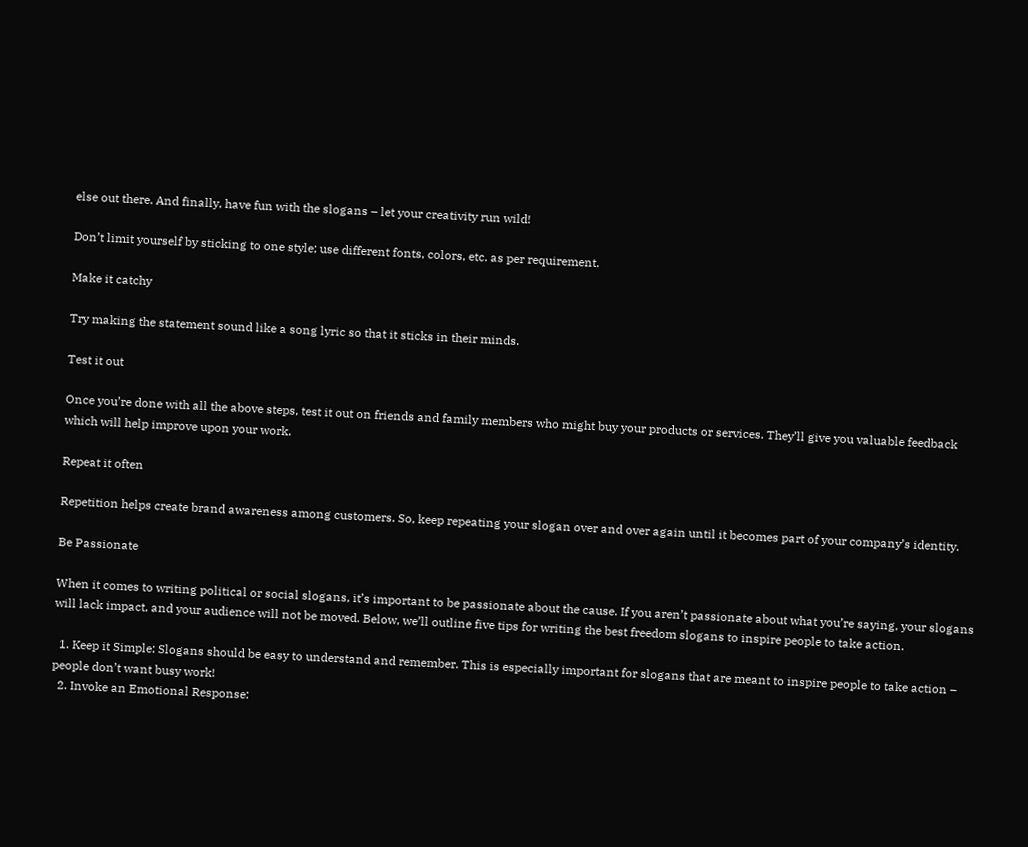else out there. And finally, have fun with the slogans – let your creativity run wild!

Don’t limit yourself by sticking to one style; use different fonts, colors, etc. as per requirement.

Make it catchy

Try making the statement sound like a song lyric so that it sticks in their minds.

Test it out

Once you’re done with all the above steps, test it out on friends and family members who might buy your products or services. They’ll give you valuable feedback which will help improve upon your work.

Repeat it often

Repetition helps create brand awareness among customers. So, keep repeating your slogan over and over again until it becomes part of your company’s identity.

Be Passionate

When it comes to writing political or social slogans, it’s important to be passionate about the cause. If you aren’t passionate about what you’re saying, your slogans will lack impact, and your audience will not be moved. Below, we’ll outline five tips for writing the best freedom slogans to inspire people to take action.

  1. Keep it Simple: Slogans should be easy to understand and remember. This is especially important for slogans that are meant to inspire people to take action – people don’t want busy work!
  2. Invoke an Emotional Response: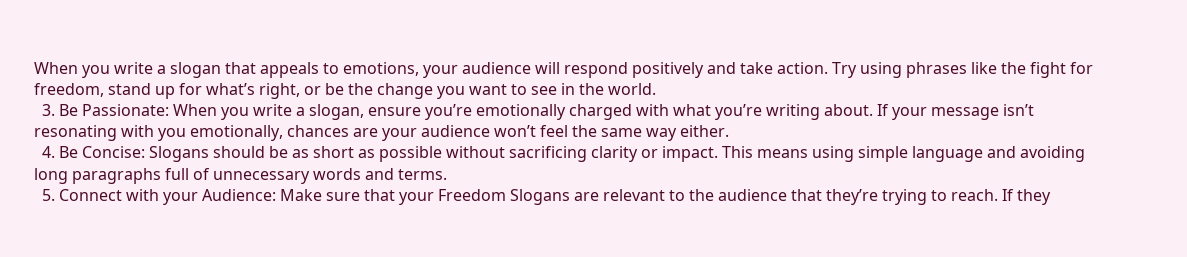When you write a slogan that appeals to emotions, your audience will respond positively and take action. Try using phrases like the fight for freedom, stand up for what’s right, or be the change you want to see in the world.
  3. Be Passionate: When you write a slogan, ensure you’re emotionally charged with what you’re writing about. If your message isn’t resonating with you emotionally, chances are your audience won’t feel the same way either.
  4. Be Concise: Slogans should be as short as possible without sacrificing clarity or impact. This means using simple language and avoiding long paragraphs full of unnecessary words and terms.
  5. Connect with your Audience: Make sure that your Freedom Slogans are relevant to the audience that they’re trying to reach. If they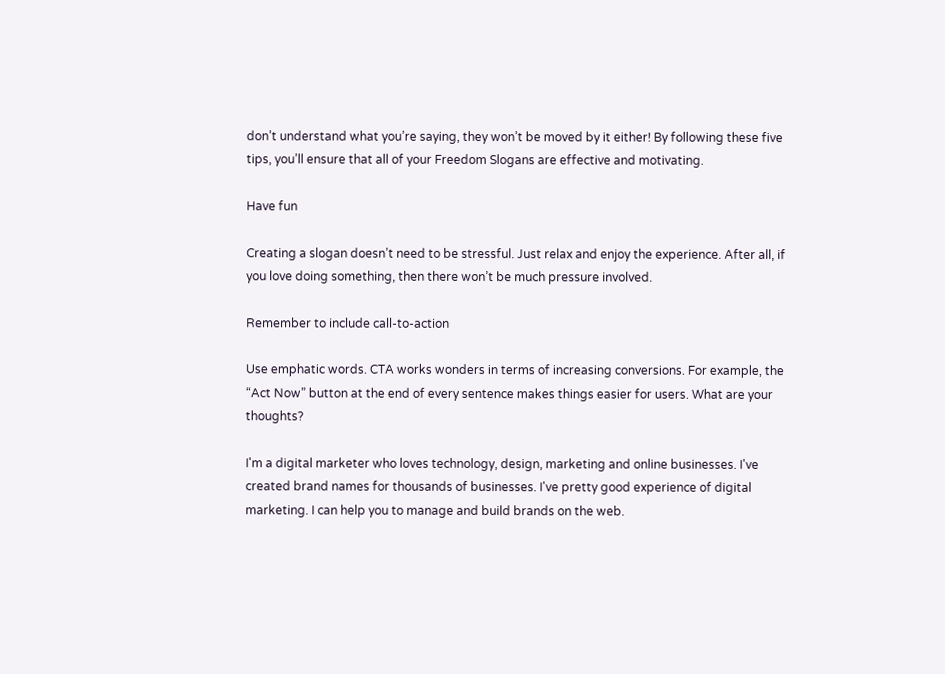don’t understand what you’re saying, they won’t be moved by it either! By following these five tips, you’ll ensure that all of your Freedom Slogans are effective and motivating.

Have fun

Creating a slogan doesn’t need to be stressful. Just relax and enjoy the experience. After all, if you love doing something, then there won’t be much pressure involved.

Remember to include call-to-action

Use emphatic words. CTA works wonders in terms of increasing conversions. For example, the “Act Now” button at the end of every sentence makes things easier for users. What are your thoughts?

I'm a digital marketer who loves technology, design, marketing and online businesses. I've created brand names for thousands of businesses. I've pretty good experience of digital marketing. I can help you to manage and build brands on the web.